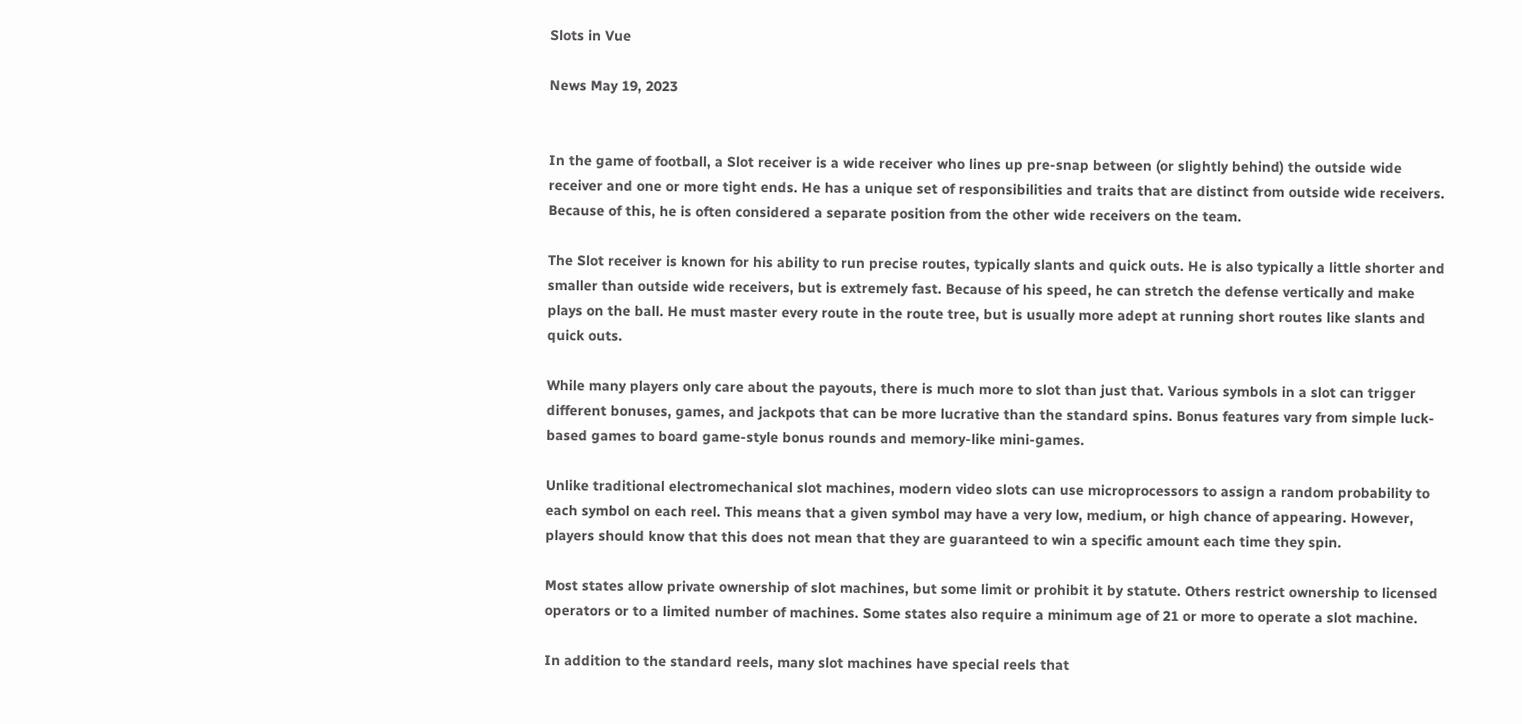Slots in Vue

News May 19, 2023


In the game of football, a Slot receiver is a wide receiver who lines up pre-snap between (or slightly behind) the outside wide receiver and one or more tight ends. He has a unique set of responsibilities and traits that are distinct from outside wide receivers. Because of this, he is often considered a separate position from the other wide receivers on the team.

The Slot receiver is known for his ability to run precise routes, typically slants and quick outs. He is also typically a little shorter and smaller than outside wide receivers, but is extremely fast. Because of his speed, he can stretch the defense vertically and make plays on the ball. He must master every route in the route tree, but is usually more adept at running short routes like slants and quick outs.

While many players only care about the payouts, there is much more to slot than just that. Various symbols in a slot can trigger different bonuses, games, and jackpots that can be more lucrative than the standard spins. Bonus features vary from simple luck-based games to board game-style bonus rounds and memory-like mini-games.

Unlike traditional electromechanical slot machines, modern video slots can use microprocessors to assign a random probability to each symbol on each reel. This means that a given symbol may have a very low, medium, or high chance of appearing. However, players should know that this does not mean that they are guaranteed to win a specific amount each time they spin.

Most states allow private ownership of slot machines, but some limit or prohibit it by statute. Others restrict ownership to licensed operators or to a limited number of machines. Some states also require a minimum age of 21 or more to operate a slot machine.

In addition to the standard reels, many slot machines have special reels that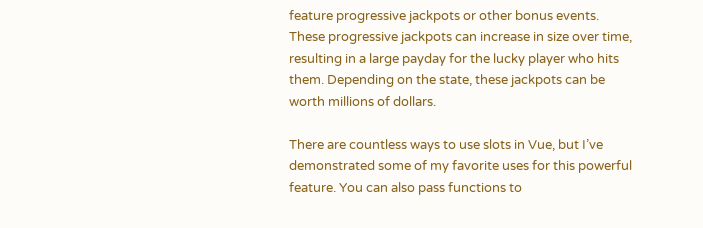feature progressive jackpots or other bonus events. These progressive jackpots can increase in size over time, resulting in a large payday for the lucky player who hits them. Depending on the state, these jackpots can be worth millions of dollars.

There are countless ways to use slots in Vue, but I’ve demonstrated some of my favorite uses for this powerful feature. You can also pass functions to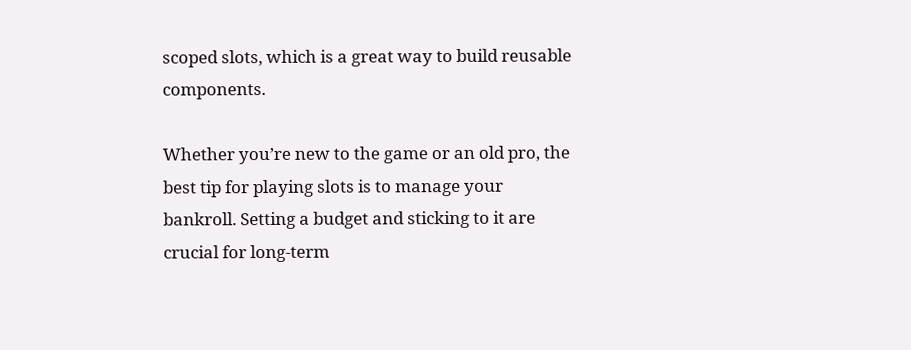scoped slots, which is a great way to build reusable components.

Whether you’re new to the game or an old pro, the best tip for playing slots is to manage your bankroll. Setting a budget and sticking to it are crucial for long-term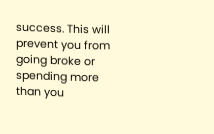success. This will prevent you from going broke or spending more than you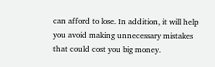can afford to lose. In addition, it will help you avoid making unnecessary mistakes that could cost you big money.